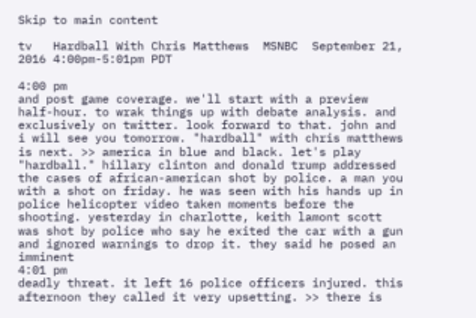Skip to main content

tv   Hardball With Chris Matthews  MSNBC  September 21, 2016 4:00pm-5:01pm PDT

4:00 pm
and post game coverage. we'll start with a preview half-hour. to wrak things up with debate analysis. and exclusively on twitter. look forward to that. john and i will see you tomorrow. "hardball" with chris matthews is next. >> america in blue and black. let's play "hardball." hillary clinton and donald trump addressed the cases of african-american shot by police. a man you with a shot on friday. he was seen with his hands up in police helicopter video taken moments before the shooting. yesterday in charlotte, keith lamont scott was shot by police who say he exited the car with a gun and ignored warnings to drop it. they said he posed an imminent
4:01 pm
deadly threat. it left 16 police officers injured. this afternoon they called it very upsetting. >> there is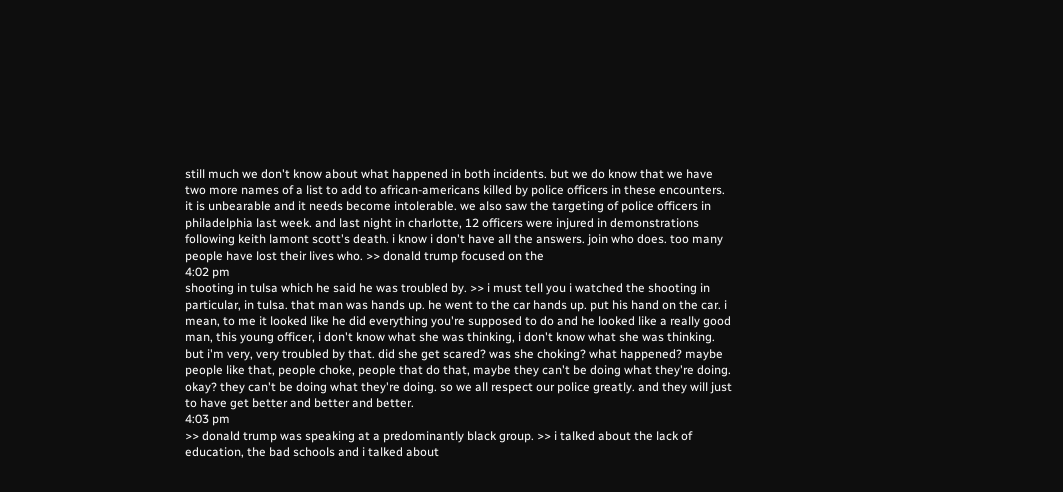still much we don't know about what happened in both incidents. but we do know that we have two more names of a list to add to african-americans killed by police officers in these encounters. it is unbearable and it needs become intolerable. we also saw the targeting of police officers in philadelphia last week. and last night in charlotte, 12 officers were injured in demonstrations following keith lamont scott's death. i know i don't have all the answers. join who does. too many people have lost their lives who. >> donald trump focused on the
4:02 pm
shooting in tulsa which he said he was troubled by. >> i must tell you i watched the shooting in particular, in tulsa. that man was hands up. he went to the car hands up. put his hand on the car. i mean, to me it looked like he did everything you're supposed to do and he looked like a really good man, this young officer, i don't know what she was thinking, i don't know what she was thinking. but i'm very, very troubled by that. did she get scared? was she choking? what happened? maybe people like that, people choke, people that do that, maybe they can't be doing what they're doing. okay? they can't be doing what they're doing. so we all respect our police greatly. and they will just to have get better and better and better.
4:03 pm
>> donald trump was speaking at a predominantly black group. >> i talked about the lack of education, the bad schools and i talked about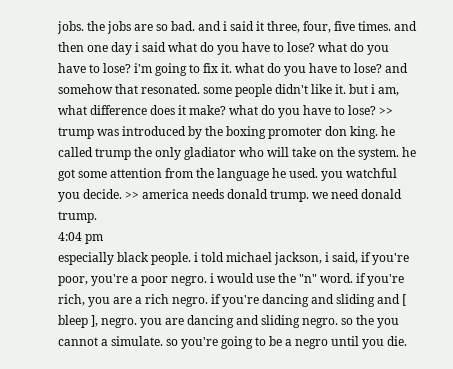jobs. the jobs are so bad. and i said it three, four, five times. and then one day i said what do you have to lose? what do you have to lose? i'm going to fix it. what do you have to lose? and somehow that resonated. some people didn't like it. but i am, what difference does it make? what do you have to lose? >> trump was introduced by the boxing promoter don king. he called trump the only gladiator who will take on the system. he got some attention from the language he used. you watchful you decide. >> america needs donald trump. we need donald trump.
4:04 pm
especially black people. i told michael jackson, i said, if you're poor, you're a poor negro. i would use the "n" word. if you're rich, you are a rich negro. if you're dancing and sliding and [ bleep ], negro. you are dancing and sliding negro. so the you cannot a simulate. so you're going to be a negro until you die.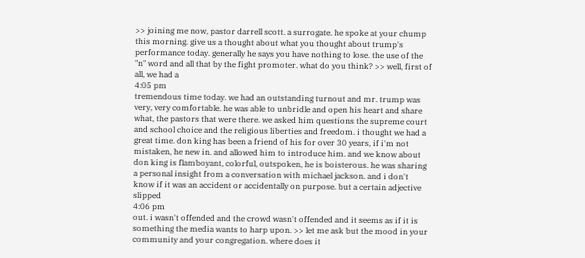>> joining me now, pastor darrell scott. a surrogate. he spoke at your chump this morning. give us a thought about what you thought about trump's performance today. generally he says you have nothing to lose. the use of the "n" word and all that by the fight promoter. what do you think? >> well, first of all, we had a
4:05 pm
tremendous time today. we had an outstanding turnout and mr. trump was very, very comfortable. he was able to unbridle and open his heart and share what, the pastors that were there. we asked him questions the supreme court and school choice and the religious liberties and freedom. i thought we had a great time. don king has been a friend of his for over 30 years, if i'm not mistaken, he new in. and allowed him to introduce him. and we know about don king is flamboyant, colorful, outspoken, he is boisterous. he was sharing a personal insight from a conversation with michael jackson. and i don't know if it was an accident or accidentally on purpose. but a certain adjective slipped
4:06 pm
out. i wasn't offended and the crowd wasn't offended and it seems as if it is something the media wants to harp upon. >> let me ask but the mood in your community and your congregation. where does it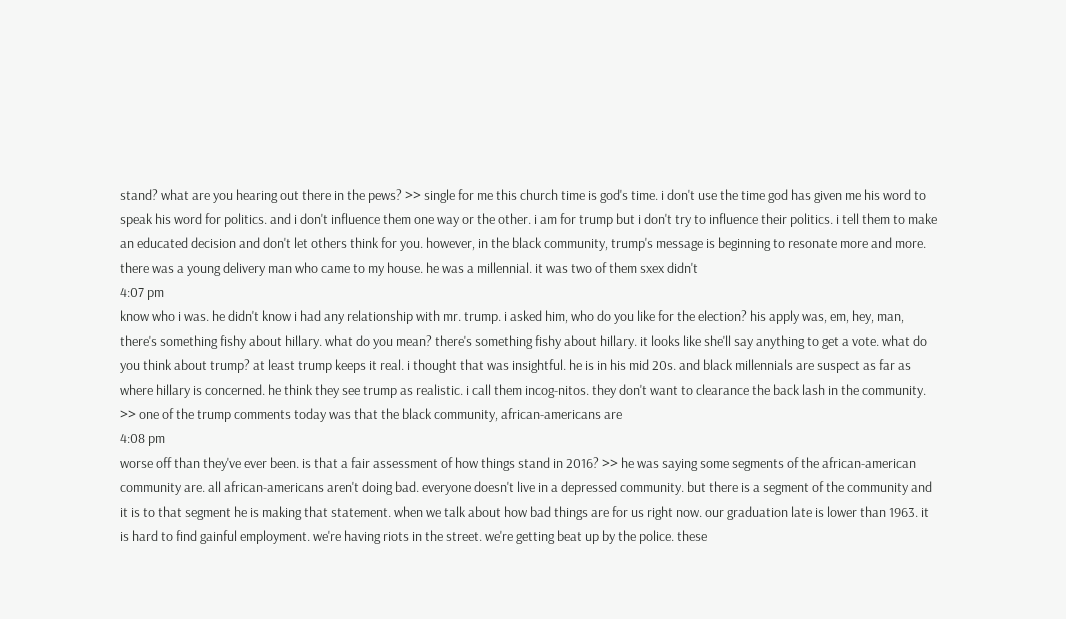stand? what are you hearing out there in the pews? >> single for me this church time is god's time. i don't use the time god has given me his word to speak his word for politics. and i don't influence them one way or the other. i am for trump but i don't try to influence their politics. i tell them to make an educated decision and don't let others think for you. however, in the black community, trump's message is beginning to resonate more and more. there was a young delivery man who came to my house. he was a millennial. it was two of them sxex didn't
4:07 pm
know who i was. he didn't know i had any relationship with mr. trump. i asked him, who do you like for the election? his apply was, em, hey, man, there's something fishy about hillary. what do you mean? there's something fishy about hillary. it looks like she'll say anything to get a vote. what do you think about trump? at least trump keeps it real. i thought that was insightful. he is in his mid 20s. and black millennials are suspect as far as where hillary is concerned. he think they see trump as realistic. i call them incog-nitos. they don't want to clearance the back lash in the community. >> one of the trump comments today was that the black community, african-americans are
4:08 pm
worse off than they've ever been. is that a fair assessment of how things stand in 2016? >> he was saying some segments of the african-american community are. all african-americans aren't doing bad. everyone doesn't live in a depressed community. but there is a segment of the community and it is to that segment he is making that statement. when we talk about how bad things are for us right now. our graduation late is lower than 1963. it is hard to find gainful employment. we're having riots in the street. we're getting beat up by the police. these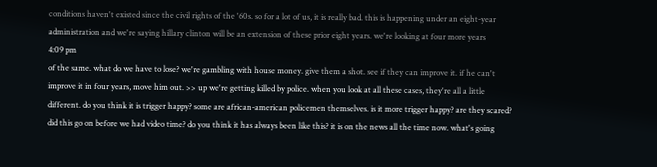conditions haven't existed since the civil rights of the '60s. so for a lot of us, it is really bad. this is happening under an eight-year administration and we're saying hillary clinton will be an extension of these prior eight years. we're looking at four more years
4:09 pm
of the same. what do we have to lose? we're gambling with house money. give them a shot. see if they can improve it. if he can't improve it in four years, move him out. >> up we're getting killed by police. when you look at all these cases, they're all a little different. do you think it is trigger happy? some are african-american policemen themselves. is it more trigger happy? are they scared? did this go on before we had video time? do you think it has always been like this? it is on the news all the time now. what's going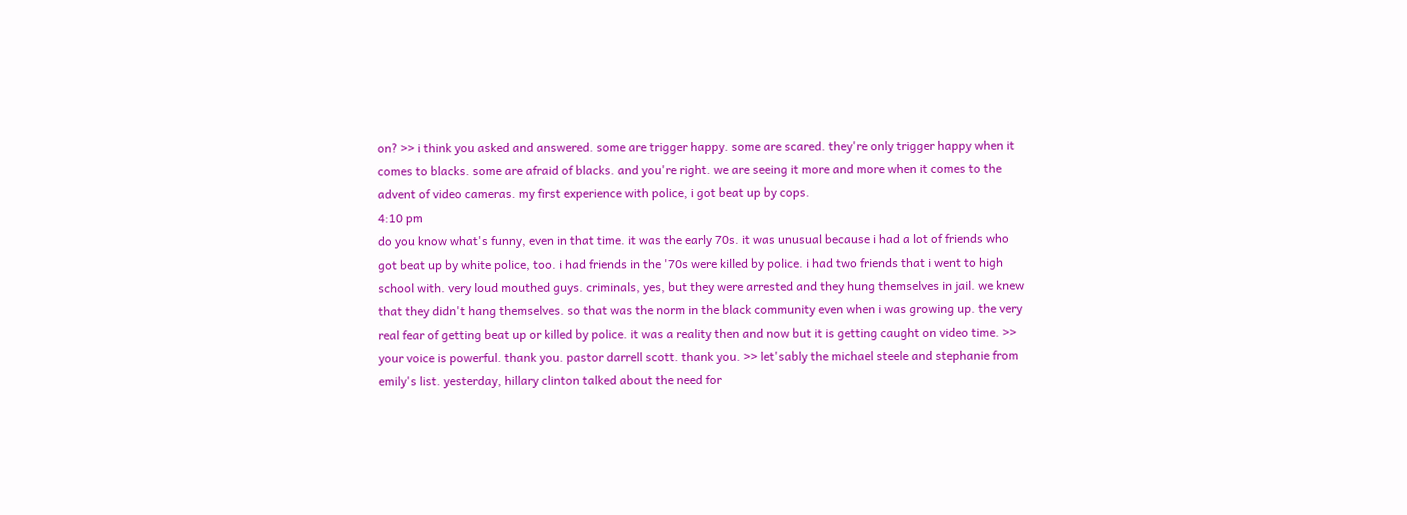on? >> i think you asked and answered. some are trigger happy. some are scared. they're only trigger happy when it comes to blacks. some are afraid of blacks. and you're right. we are seeing it more and more when it comes to the advent of video cameras. my first experience with police, i got beat up by cops.
4:10 pm
do you know what's funny, even in that time. it was the early 70s. it was unusual because i had a lot of friends who got beat up by white police, too. i had friends in the '70s were killed by police. i had two friends that i went to high school with. very loud mouthed guys. criminals, yes, but they were arrested and they hung themselves in jail. we knew that they didn't hang themselves. so that was the norm in the black community even when i was growing up. the very real fear of getting beat up or killed by police. it was a reality then and now but it is getting caught on video time. >> your voice is powerful. thank you. pastor darrell scott. thank you. >> let'sably the michael steele and stephanie from emily's list. yesterday, hillary clinton talked about the need for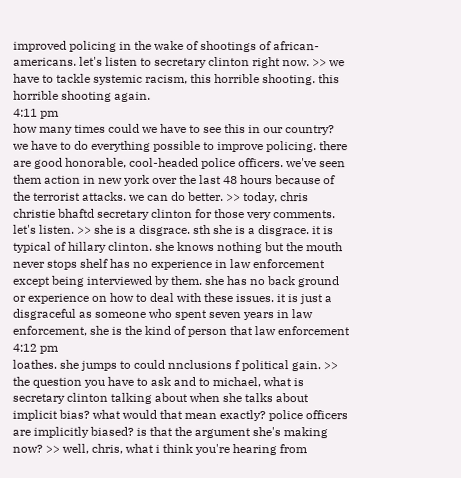improved policing in the wake of shootings of african-americans. let's listen to secretary clinton right now. >> we have to tackle systemic racism, this horrible shooting. this horrible shooting again.
4:11 pm
how many times could we have to see this in our country? we have to do everything possible to improve policing. there are good honorable, cool-headed police officers. we've seen them action in new york over the last 48 hours because of the terrorist attacks. we can do better. >> today, chris christie bhaftd secretary clinton for those very comments. let's listen. >> she is a disgrace. sth she is a disgrace. it is typical of hillary clinton. she knows nothing but the mouth never stops shelf has no experience in law enforcement except being interviewed by them. she has no back ground or experience on how to deal with these issues. it is just a disgraceful as someone who spent seven years in law enforcement, she is the kind of person that law enforcement
4:12 pm
loathes. she jumps to could nnclusions f political gain. >> the question you have to ask and to michael, what is secretary clinton talking about when she talks about implicit bias? what would that mean exactly? police officers are implicitly biased? is that the argument she's making now? >> well, chris, what i think you're hearing from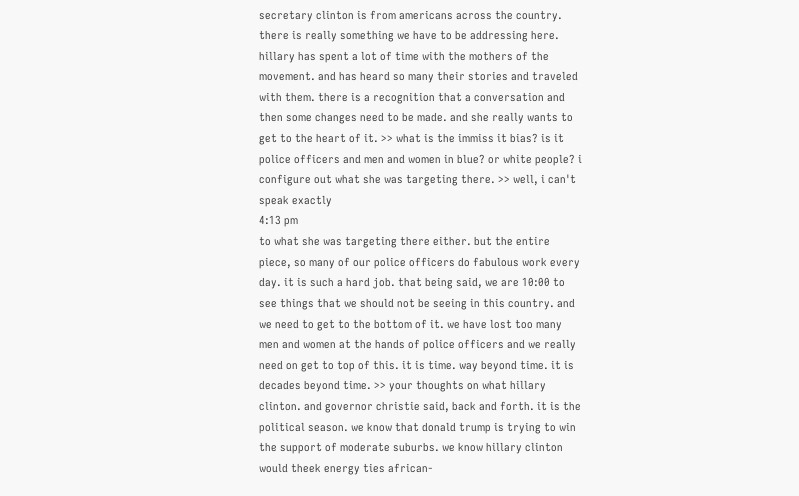secretary clinton is from americans across the country. there is really something we have to be addressing here. hillary has spent a lot of time with the mothers of the movement. and has heard so many their stories and traveled with them. there is a recognition that a conversation and then some changes need to be made. and she really wants to get to the heart of it. >> what is the immiss it bias? is it police officers and men and women in blue? or white people? i configure out what she was targeting there. >> well, i can't speak exactly
4:13 pm
to what she was targeting there either. but the entire piece, so many of our police officers do fabulous work every day. it is such a hard job. that being said, we are 10:00 to see things that we should not be seeing in this country. and we need to get to the bottom of it. we have lost too many men and women at the hands of police officers and we really need on get to top of this. it is time. way beyond time. it is decades beyond time. >> your thoughts on what hillary clinton. and governor christie said, back and forth. it is the political season. we know that donald trump is trying to win the support of moderate suburbs. we know hillary clinton would theek energy ties african-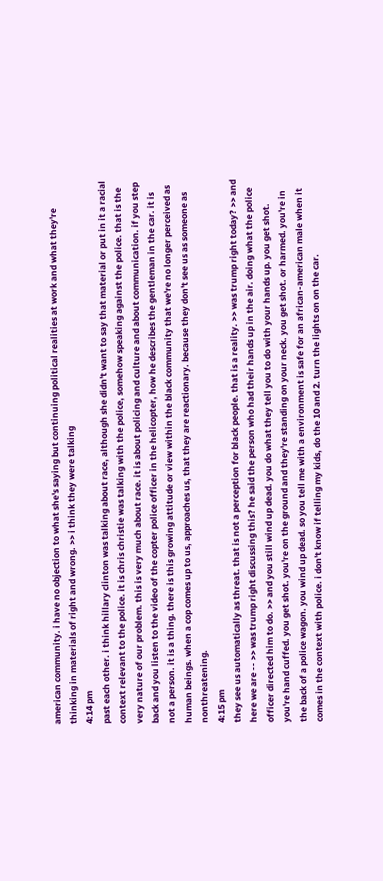american community. i have no objection to what she's saying but continuing political realities at work and what they're thinking in materials of right and wrong. >> i think they were talking
4:14 pm
past each other. i think hillary clinton was talking about race, although she didn't want to say that material or put in it a racial context relevant to the police. it is chris christie was talking with the police, somehow speaking against the police. that is the very nature of our problem. this is very much about race. it is about policing and culture and about communication. if you step back and you listen to the video of the copter police officer in the helicopter, how he describes the gentleman in the car. it is not a person. it is a thing. there is this growing attitude or view within the black community that we're no longer perceived as human beings. when a cop comes up to us, approaches us, that they are reactionary. because they don't see us as someone as nonthreatening.
4:15 pm
they see us automatically as threat. that is not a perception for black people. that is a reality. >> was trump right today? >> and here we are -- >> was trump right discussing this? he said the person who had their hands up in the air. doing what the police officer directed him to do. >> and you still wind up dead. you do what they tell you to do with your hands up. you get shot. you're hand cuffed. you get shot. you're on the ground and they're standing on your neck. you get shot. or harmed. you're in the back of a police wagon. you wind up dead. so you tell me with a environment is safe for an african-american male when it comes in the context with police. i don't know if telling my kids, do the 10 and 2. turn the lights on on the car.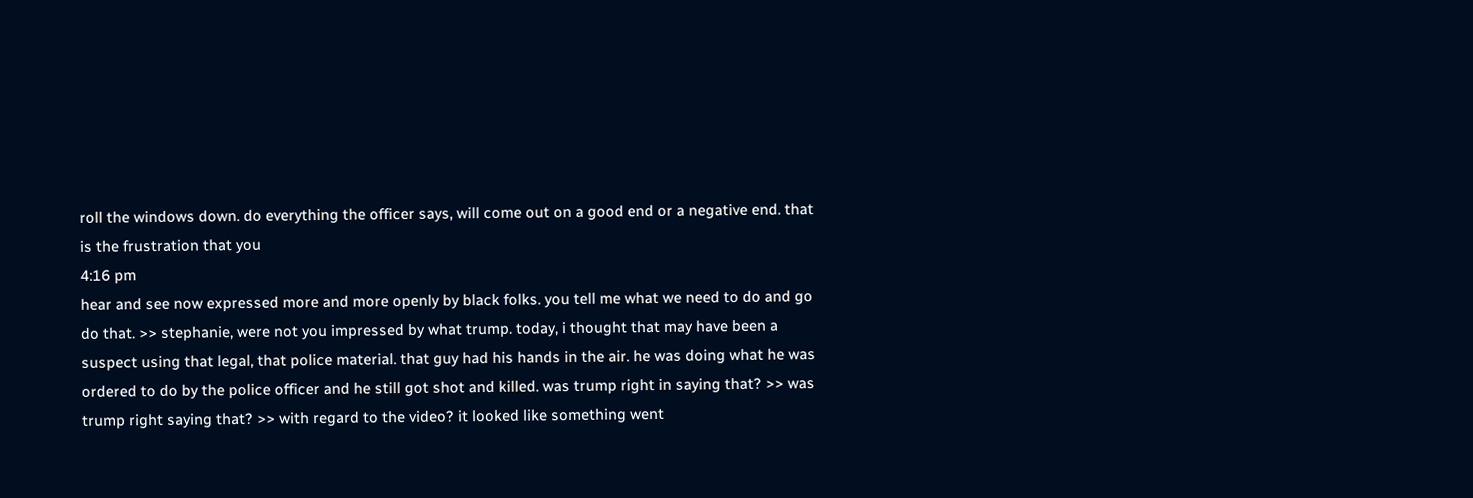roll the windows down. do everything the officer says, will come out on a good end or a negative end. that is the frustration that you
4:16 pm
hear and see now expressed more and more openly by black folks. you tell me what we need to do and go do that. >> stephanie, were not you impressed by what trump. today, i thought that may have been a suspect using that legal, that police material. that guy had his hands in the air. he was doing what he was ordered to do by the police officer and he still got shot and killed. was trump right in saying that? >> was trump right saying that? >> with regard to the video? it looked like something went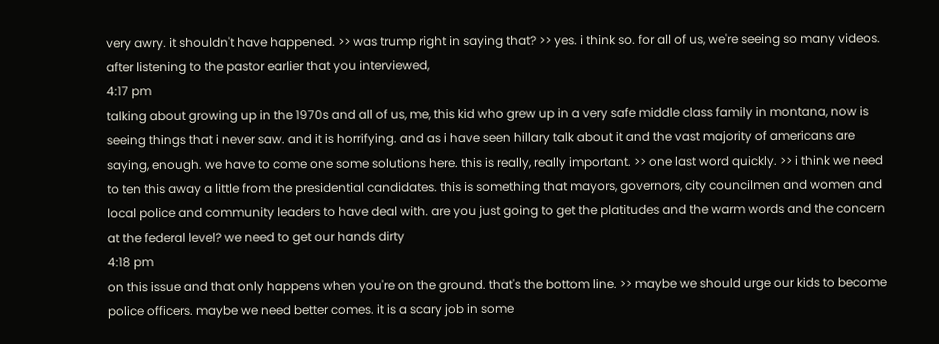very awry. it shouldn't have happened. >> was trump right in saying that? >> yes. i think so. for all of us, we're seeing so many videos. after listening to the pastor earlier that you interviewed,
4:17 pm
talking about growing up in the 1970s and all of us, me, this kid who grew up in a very safe middle class family in montana, now is seeing things that i never saw. and it is horrifying. and as i have seen hillary talk about it and the vast majority of americans are saying, enough. we have to come one some solutions here. this is really, really important. >> one last word quickly. >> i think we need to ten this away a little from the presidential candidates. this is something that mayors, governors, city councilmen and women and local police and community leaders to have deal with. are you just going to get the platitudes and the warm words and the concern at the federal level? we need to get our hands dirty
4:18 pm
on this issue and that only happens when you're on the ground. that's the bottom line. >> maybe we should urge our kids to become police officers. maybe we need better comes. it is a scary job in some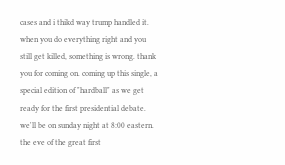cases and i thikd way trump handled it. when you do everything right and you still get killed, something is wrong. thank you for coming on. coming up this single, a special edition of "hardball" as we get ready for the first presidential debate. we'll be on sunday night at 8:00 eastern. the eve of the great first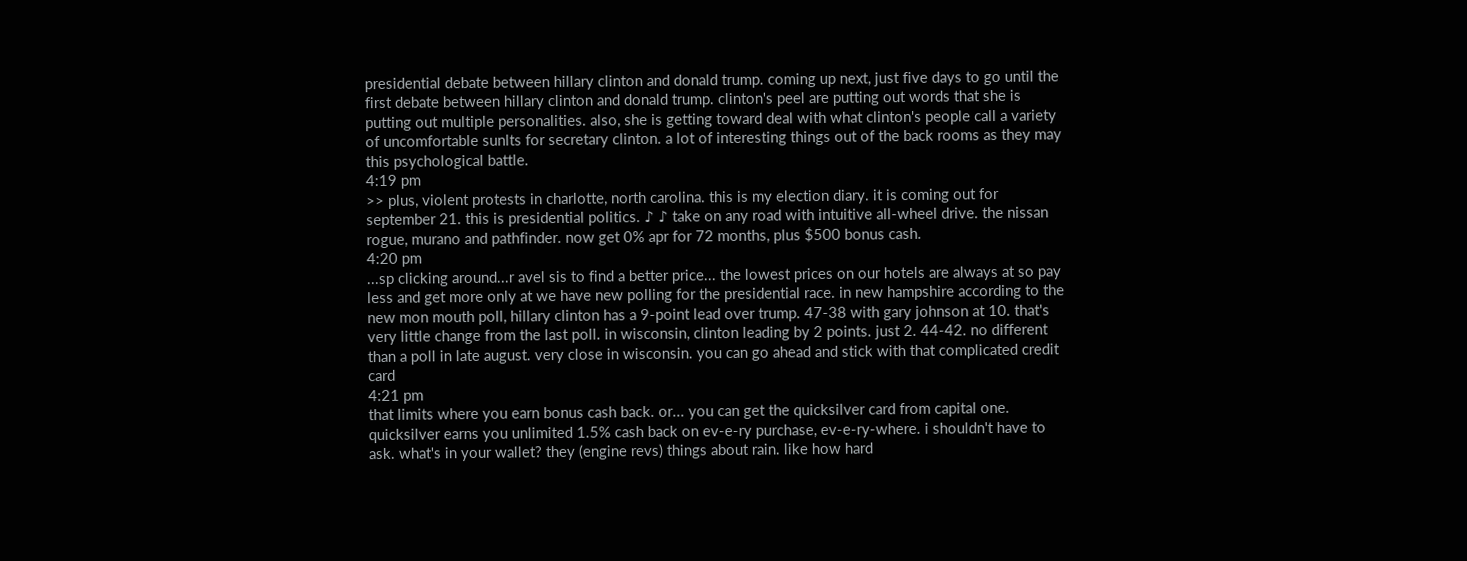presidential debate between hillary clinton and donald trump. coming up next, just five days to go until the first debate between hillary clinton and donald trump. clinton's peel are putting out words that she is putting out multiple personalities. also, she is getting toward deal with what clinton's people call a variety of uncomfortable sunlts for secretary clinton. a lot of interesting things out of the back rooms as they may this psychological battle.
4:19 pm
>> plus, violent protests in charlotte, north carolina. this is my election diary. it is coming out for september 21. this is presidential politics. ♪ ♪ take on any road with intuitive all-wheel drive. the nissan rogue, murano and pathfinder. now get 0% apr for 72 months, plus $500 bonus cash.
4:20 pm
...sp clicking around...r avel sis to find a better price... the lowest prices on our hotels are always at so pay less and get more only at we have new polling for the presidential race. in new hampshire according to the new mon mouth poll, hillary clinton has a 9-point lead over trump. 47-38 with gary johnson at 10. that's very little change from the last poll. in wisconsin, clinton leading by 2 points. just 2. 44-42. no different than a poll in late august. very close in wisconsin. you can go ahead and stick with that complicated credit card
4:21 pm
that limits where you earn bonus cash back. or... you can get the quicksilver card from capital one. quicksilver earns you unlimited 1.5% cash back on ev-e-ry purchase, ev-e-ry-where. i shouldn't have to ask. what's in your wallet? they (engine revs) things about rain. like how hard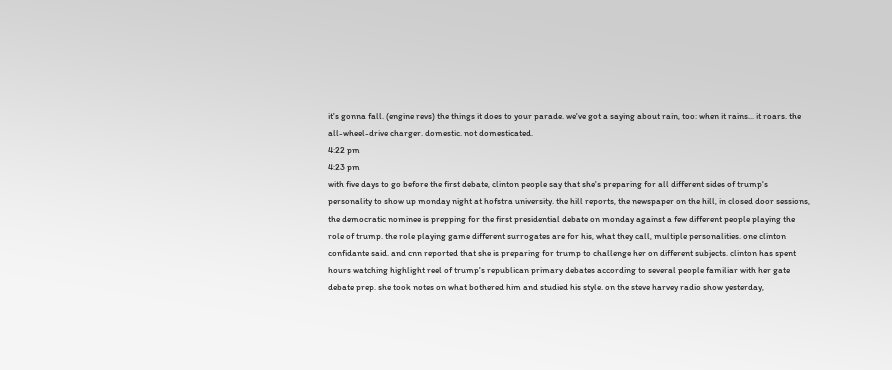it's gonna fall. (engine revs) the things it does to your parade. we've got a saying about rain, too: when it rains... it roars. the all-wheel-drive charger. domestic. not domesticated.
4:22 pm
4:23 pm
with five days to go before the first debate, clinton people say that she's preparing for all different sides of trump's personality to show up monday night at hofstra university. the hill reports, the newspaper on the hill, in closed door sessions, the democratic nominee is prepping for the first presidential debate on monday against a few different people playing the role of trump. the role playing game different surrogates are for his, what they call, multiple personalities. one clinton confidante said. and cnn reported that she is preparing for trump to challenge her on different subjects. clinton has spent hours watching highlight reel of trump's republican primary debates according to several people familiar with her gate debate prep. she took notes on what bothered him and studied his style. on the steve harvey radio show yesterday,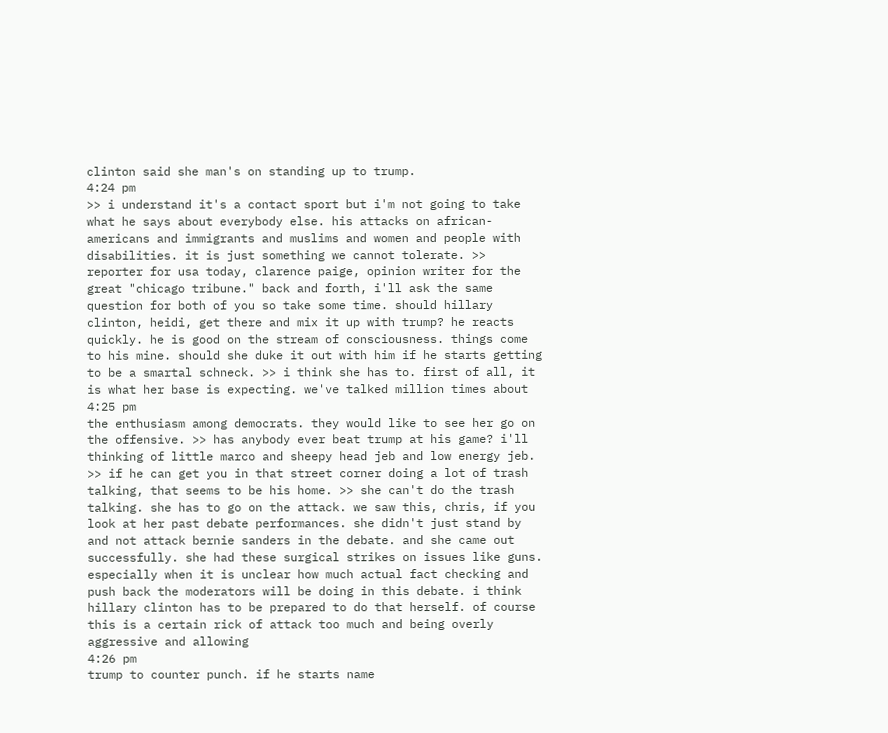clinton said she man's on standing up to trump.
4:24 pm
>> i understand it's a contact sport but i'm not going to take what he says about everybody else. his attacks on african-americans and immigrants and muslims and women and people with disabilities. it is just something we cannot tolerate. >> reporter for usa today, clarence paige, opinion writer for the great "chicago tribune." back and forth, i'll ask the same question for both of you so take some time. should hillary clinton, heidi, get there and mix it up with trump? he reacts quickly. he is good on the stream of consciousness. things come to his mine. should she duke it out with him if he starts getting to be a smartal schneck. >> i think she has to. first of all, it is what her base is expecting. we've talked million times about
4:25 pm
the enthusiasm among democrats. they would like to see her go on the offensive. >> has anybody ever beat trump at his game? i'll thinking of little marco and sheepy head jeb and low energy jeb. >> if he can get you in that street corner doing a lot of trash talking, that seems to be his home. >> she can't do the trash talking. she has to go on the attack. we saw this, chris, if you look at her past debate performances. she didn't just stand by and not attack bernie sanders in the debate. and she came out successfully. she had these surgical strikes on issues like guns. especially when it is unclear how much actual fact checking and push back the moderators will be doing in this debate. i think hillary clinton has to be prepared to do that herself. of course this is a certain rick of attack too much and being overly aggressive and allowing
4:26 pm
trump to counter punch. if he starts name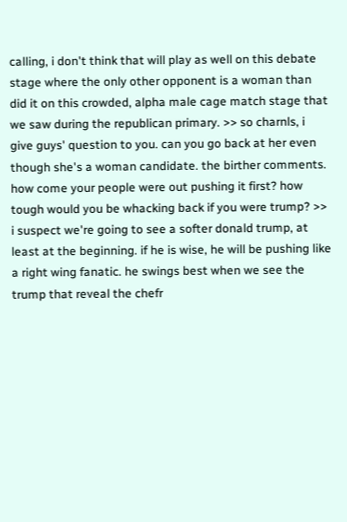calling, i don't think that will play as well on this debate stage where the only other opponent is a woman than did it on this crowded, alpha male cage match stage that we saw during the republican primary. >> so charnls, i give guys' question to you. can you go back at her even though she's a woman candidate. the birther comments. how come your people were out pushing it first? how tough would you be whacking back if you were trump? >> i suspect we're going to see a softer donald trump, at least at the beginning. if he is wise, he will be pushing like a right wing fanatic. he swings best when we see the trump that reveal the chefr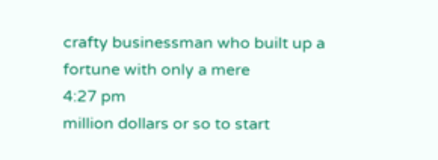crafty businessman who built up a fortune with only a mere
4:27 pm
million dollars or so to start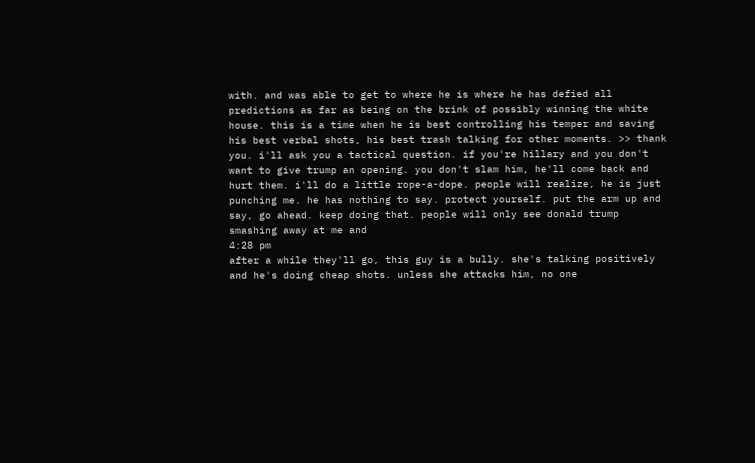with. and was able to get to where he is where he has defied all predictions as far as being on the brink of possibly winning the white house. this is a time when he is best controlling his temper and saving his best verbal shots, his best trash talking for other moments. >> thank you. i'll ask you a tactical question. if you're hillary and you don't want to give trump an opening. you don't slam him, he'll come back and hurt them. i'll do a little rope-a-dope. people will realize, he is just punching me. he has nothing to say. protect yourself. put the arm up and say, go ahead. keep doing that. people will only see donald trump smashing away at me and
4:28 pm
after a while they'll go, this guy is a bully. she's talking positively and he's doing cheap shots. unless she attacks him, no one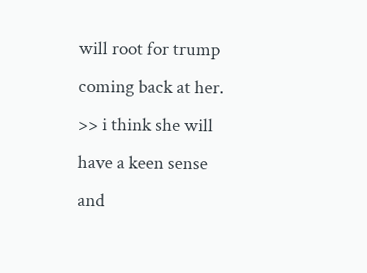will root for trump coming back at her. >> i think she will have a keen sense and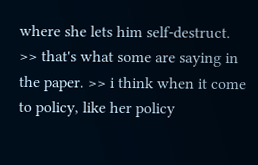where she lets him self-destruct. >> that's what some are saying in the paper. >> i think when it come to policy, like her policy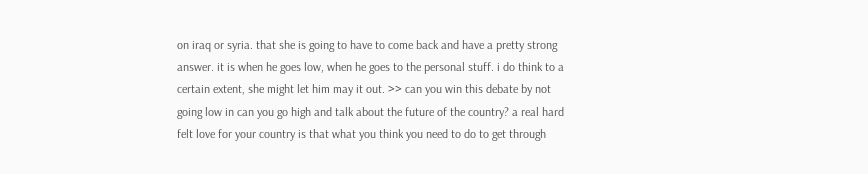on iraq or syria. that she is going to have to come back and have a pretty strong answer. it is when he goes low, when he goes to the personal stuff. i do think to a certain extent, she might let him may it out. >> can you win this debate by not going low in can you go high and talk about the future of the country? a real hard felt love for your country is that what you think you need to do to get through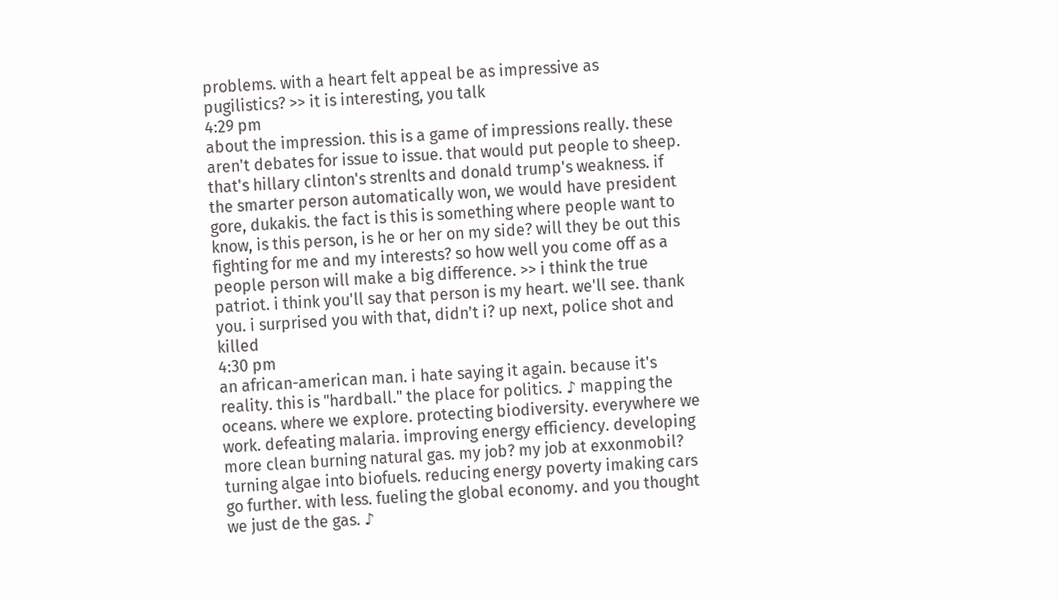problems. with a heart felt appeal be as impressive as pugilistics? >> it is interesting, you talk
4:29 pm
about the impression. this is a game of impressions really. these aren't debates for issue to issue. that would put people to sheep. that's hillary clinton's strenlts and donald trump's weakness. if the smarter person automatically won, we would have president gore, dukakis. the fact is this is something where people want to know, is this person, is he or her on my side? will they be out this fighting for me and my interests? so how well you come off as a people person will make a big difference. >> i think the true patriot. i think you'll say that person is my heart. we'll see. thank you. i surprised you with that, didn't i? up next, police shot and killed
4:30 pm
an african-american man. i hate saying it again. because it's reality. this is "hardball." the place for politics. ♪ mapping the oceans. where we explore. protecting biodiversity. everywhere we work. defeating malaria. improving energy efficiency. developing more clean burning natural gas. my job? my job at exxonmobil? turning algae into biofuels. reducing energy poverty imaking cars go further. with less. fueling the global economy. and you thought we just de the gas. ♪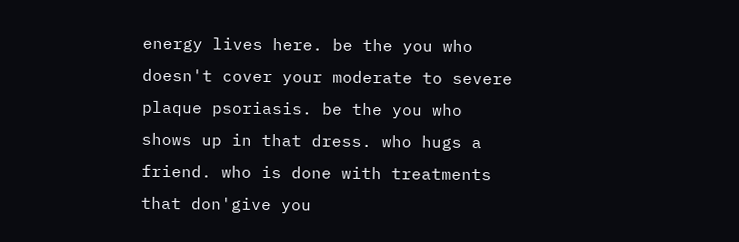energy lives here. be the you who doesn't cover your moderate to severe plaque psoriasis. be the you who shows up in that dress. who hugs a friend. who is done with treatments that don'give you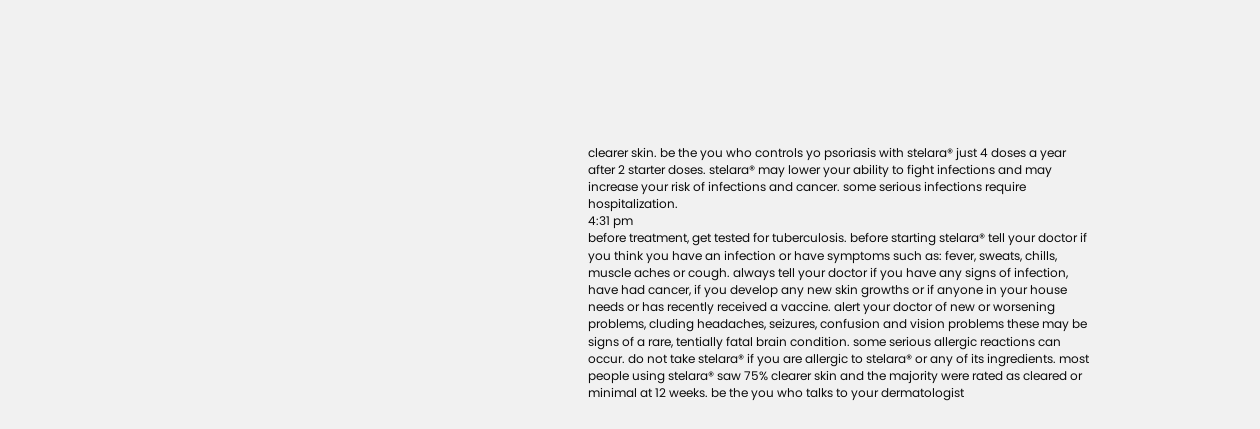clearer skin. be the you who controls yo psoriasis with stelara® just 4 doses a year after 2 starter doses. stelara® may lower your ability to fight infections and may increase your risk of infections and cancer. some serious infections require hospitalization.
4:31 pm
before treatment, get tested for tuberculosis. before starting stelara® tell your doctor if you think you have an infection or have symptoms such as: fever, sweats, chills, muscle aches or cough. always tell your doctor if you have any signs of infection, have had cancer, if you develop any new skin growths or if anyone in your house needs or has recently received a vaccine. alert your doctor of new or worsening problems, cluding headaches, seizures, confusion and vision problems these may be signs of a rare, tentially fatal brain condition. some serious allergic reactions can occur. do not take stelara® if you are allergic to stelara® or any of its ingredients. most people using stelara® saw 75% clearer skin and the majority were rated as cleared or minimal at 12 weeks. be the you who talks to your dermatologist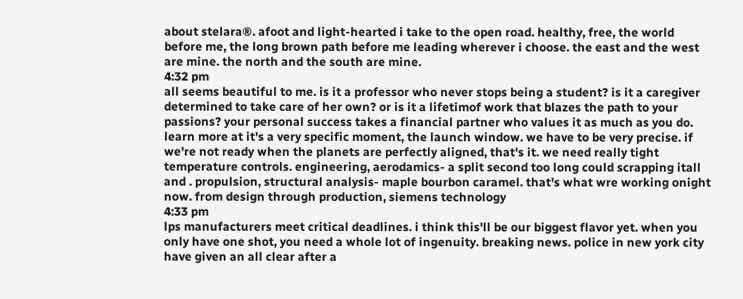about stelara®. afoot and light-hearted i take to the open road. healthy, free, the world before me, the long brown path before me leading wherever i choose. the east and the west are mine. the north and the south are mine.
4:32 pm
all seems beautiful to me. is it a professor who never stops being a student? is it a caregiver determined to take care of her own? or is it a lifetimof work that blazes the path to your passions? your personal success takes a financial partner who values it as much as you do. learn more at it's a very specific moment, the launch window. we have to be very precise. if we're not ready when the planets are perfectly aligned, that's it. we need really tight temperature controls. engineering, aerodamics- a split second too long could scrapping itall and . propulsion, structural analysis- maple bourbon caramel. that's what wre working onight now. from design through production, siemens technology
4:33 pm
lps manufacturers meet critical deadlines. i think this'll be our biggest flavor yet. when you only have one shot, you need a whole lot of ingenuity. breaking news. police in new york city have given an all clear after a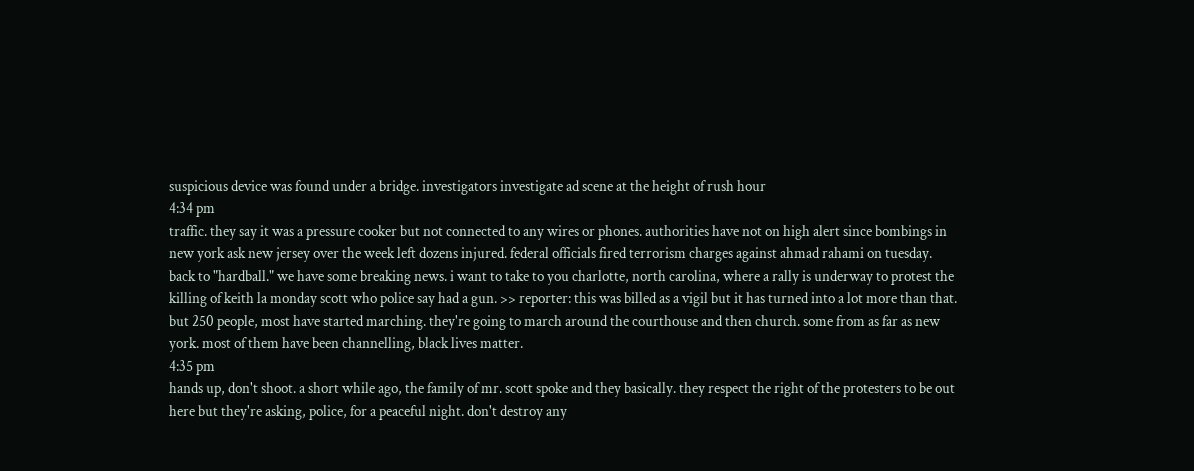suspicious device was found under a bridge. investigators investigate ad scene at the height of rush hour
4:34 pm
traffic. they say it was a pressure cooker but not connected to any wires or phones. authorities have not on high alert since bombings in new york ask new jersey over the week left dozens injured. federal officials fired terrorism charges against ahmad rahami on tuesday. back to "hardball." we have some breaking news. i want to take to you charlotte, north carolina, where a rally is underway to protest the killing of keith la monday scott who police say had a gun. >> reporter: this was billed as a vigil but it has turned into a lot more than that. but 250 people, most have started marching. they're going to march around the courthouse and then church. some from as far as new york. most of them have been channelling, black lives matter.
4:35 pm
hands up, don't shoot. a short while ago, the family of mr. scott spoke and they basically. they respect the right of the protesters to be out here but they're asking, police, for a peaceful night. don't destroy any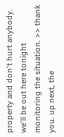property and don't hurt anybody. we'll be out here tonight monitoring the situation. >> thank you. up next, the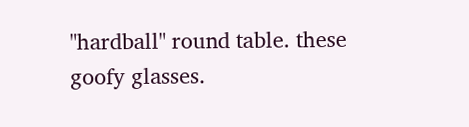"hardball" round table. these goofy glasses.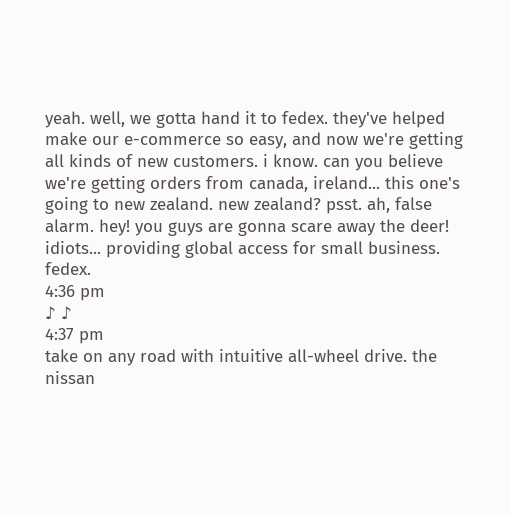yeah. well, we gotta hand it to fedex. they've helped make our e-commerce so easy, and now we're getting all kinds of new customers. i know. can you believe we're getting orders from canada, ireland... this one's going to new zealand. new zealand? psst. ah, false alarm. hey! you guys are gonna scare away the deer! idiots... providing global access for small business. fedex.
4:36 pm
♪ ♪
4:37 pm
take on any road with intuitive all-wheel drive. the nissan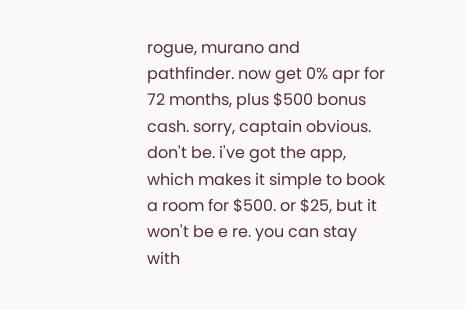rogue, murano and pathfinder. now get 0% apr for 72 months, plus $500 bonus cash. sorry, captain obvious. don't be. i've got the app, which makes it simple to book a room for $500. or $25, but it won't be e re. you can stay with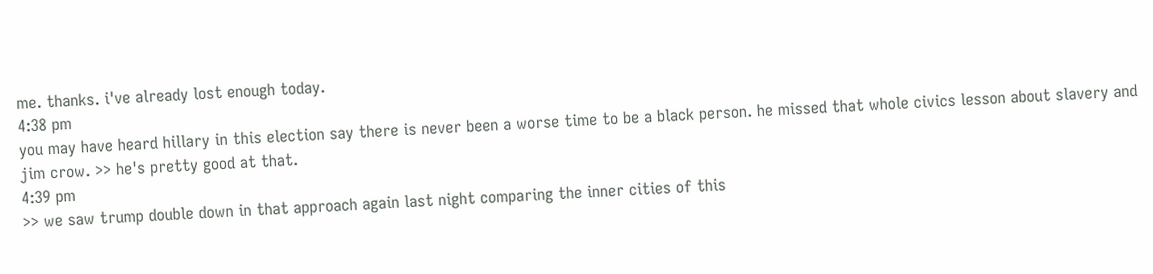me. thanks. i've already lost enough today.
4:38 pm
you may have heard hillary in this election say there is never been a worse time to be a black person. he missed that whole civics lesson about slavery and jim crow. >> he's pretty good at that.
4:39 pm
>> we saw trump double down in that approach again last night comparing the inner cities of this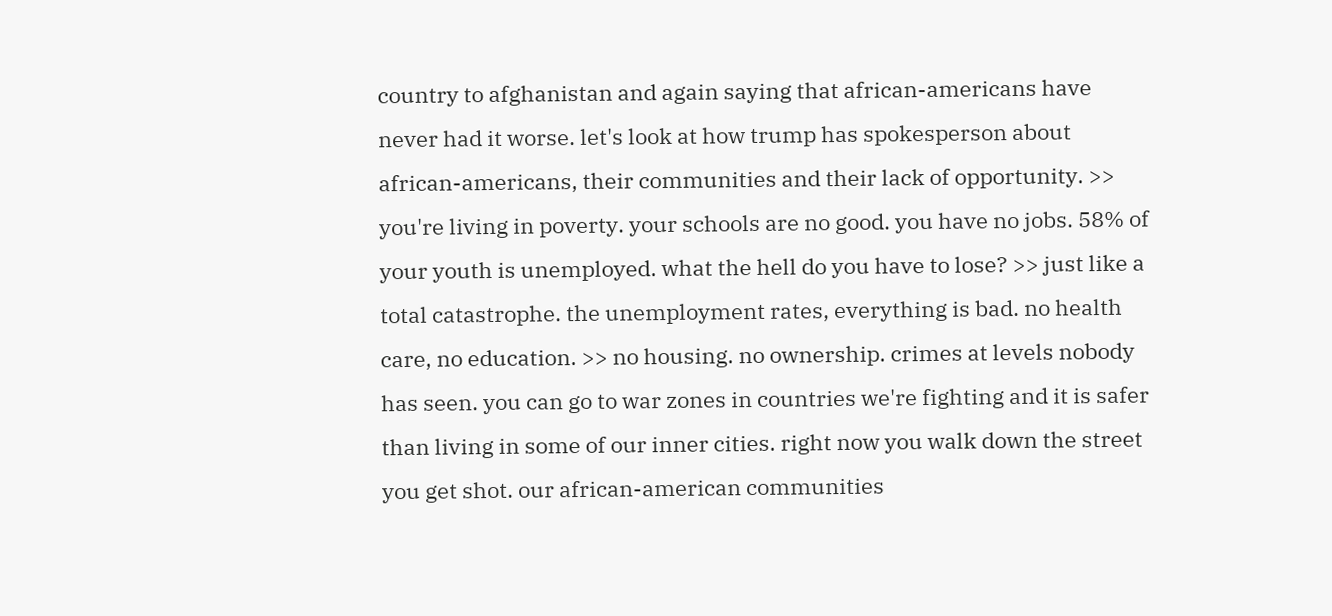country to afghanistan and again saying that african-americans have never had it worse. let's look at how trump has spokesperson about african-americans, their communities and their lack of opportunity. >> you're living in poverty. your schools are no good. you have no jobs. 58% of your youth is unemployed. what the hell do you have to lose? >> just like a total catastrophe. the unemployment rates, everything is bad. no health care, no education. >> no housing. no ownership. crimes at levels nobody has seen. you can go to war zones in countries we're fighting and it is safer than living in some of our inner cities. right now you walk down the street you get shot. our african-american communities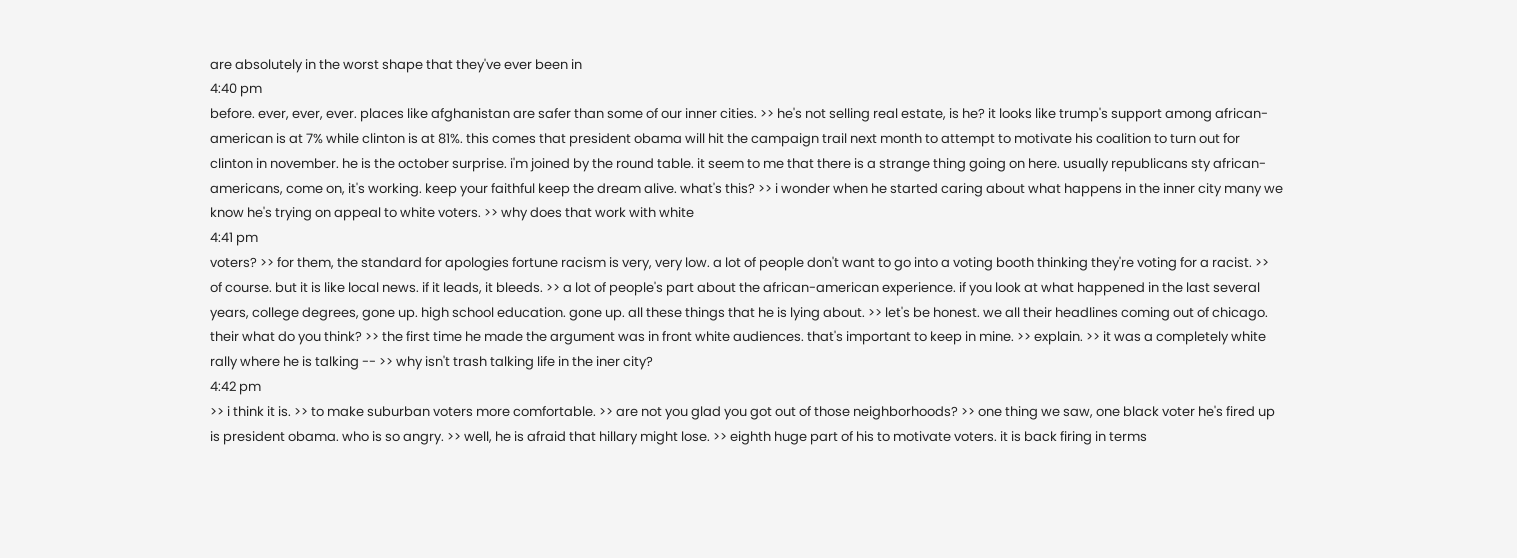are absolutely in the worst shape that they've ever been in
4:40 pm
before. ever, ever, ever. places like afghanistan are safer than some of our inner cities. >> he's not selling real estate, is he? it looks like trump's support among african-american is at 7% while clinton is at 81%. this comes that president obama will hit the campaign trail next month to attempt to motivate his coalition to turn out for clinton in november. he is the october surprise. i'm joined by the round table. it seem to me that there is a strange thing going on here. usually republicans sty african-americans, come on, it's working. keep your faithful keep the dream alive. what's this? >> i wonder when he started caring about what happens in the inner city many we know he's trying on appeal to white voters. >> why does that work with white
4:41 pm
voters? >> for them, the standard for apologies fortune racism is very, very low. a lot of people don't want to go into a voting booth thinking they're voting for a racist. >> of course. but it is like local news. if it leads, it bleeds. >> a lot of people's part about the african-american experience. if you look at what happened in the last several years, college degrees, gone up. high school education. gone up. all these things that he is lying about. >> let's be honest. we all their headlines coming out of chicago. their what do you think? >> the first time he made the argument was in front white audiences. that's important to keep in mine. >> explain. >> it was a completely white rally where he is talking -- >> why isn't trash talking life in the iner city?
4:42 pm
>> i think it is. >> to make suburban voters more comfortable. >> are not you glad you got out of those neighborhoods? >> one thing we saw, one black voter he's fired up is president obama. who is so angry. >> well, he is afraid that hillary might lose. >> eighth huge part of his to motivate voters. it is back firing in terms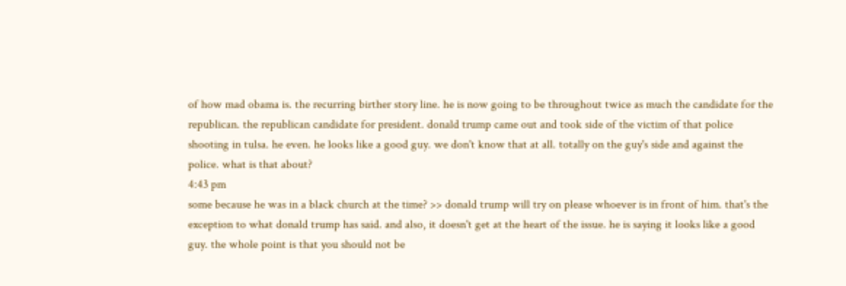of how mad obama is. the recurring birther story line. he is now going to be throughout twice as much the candidate for the republican. the republican candidate for president. donald trump came out and took side of the victim of that police shooting in tulsa. he even. he looks like a good guy. we don't know that at all. totally on the guy's side and against the police. what is that about?
4:43 pm
some because he was in a black church at the time? >> donald trump will try on please whoever is in front of him. that's the exception to what donald trump has said. and also, it doesn't get at the heart of the issue. he is saying it looks like a good guy. the whole point is that you should not be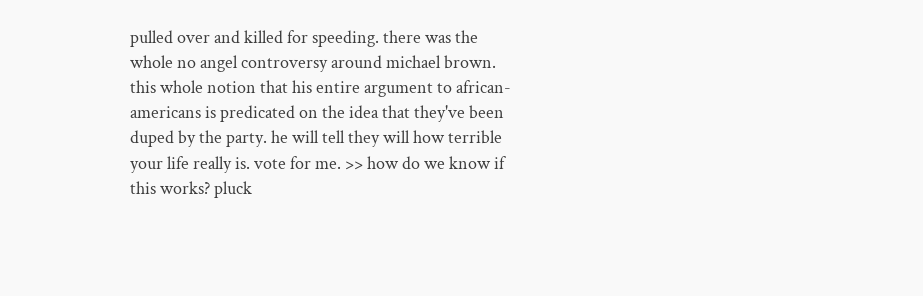pulled over and killed for speeding. there was the whole no angel controversy around michael brown. this whole notion that his entire argument to african-americans is predicated on the idea that they've been duped by the party. he will tell they will how terrible your life really is. vote for me. >> how do we know if this works? pluck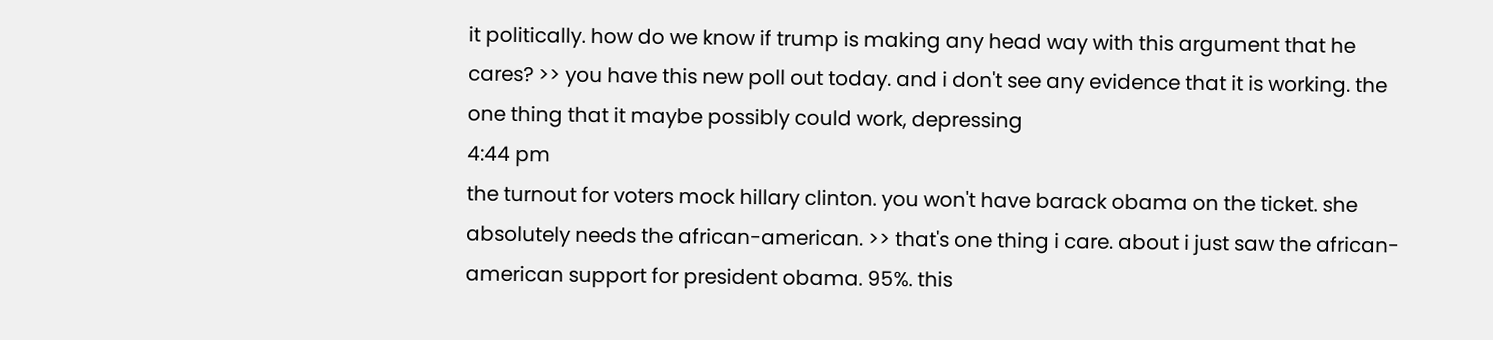it politically. how do we know if trump is making any head way with this argument that he cares? >> you have this new poll out today. and i don't see any evidence that it is working. the one thing that it maybe possibly could work, depressing
4:44 pm
the turnout for voters mock hillary clinton. you won't have barack obama on the ticket. she absolutely needs the african-american. >> that's one thing i care. about i just saw the african-american support for president obama. 95%. this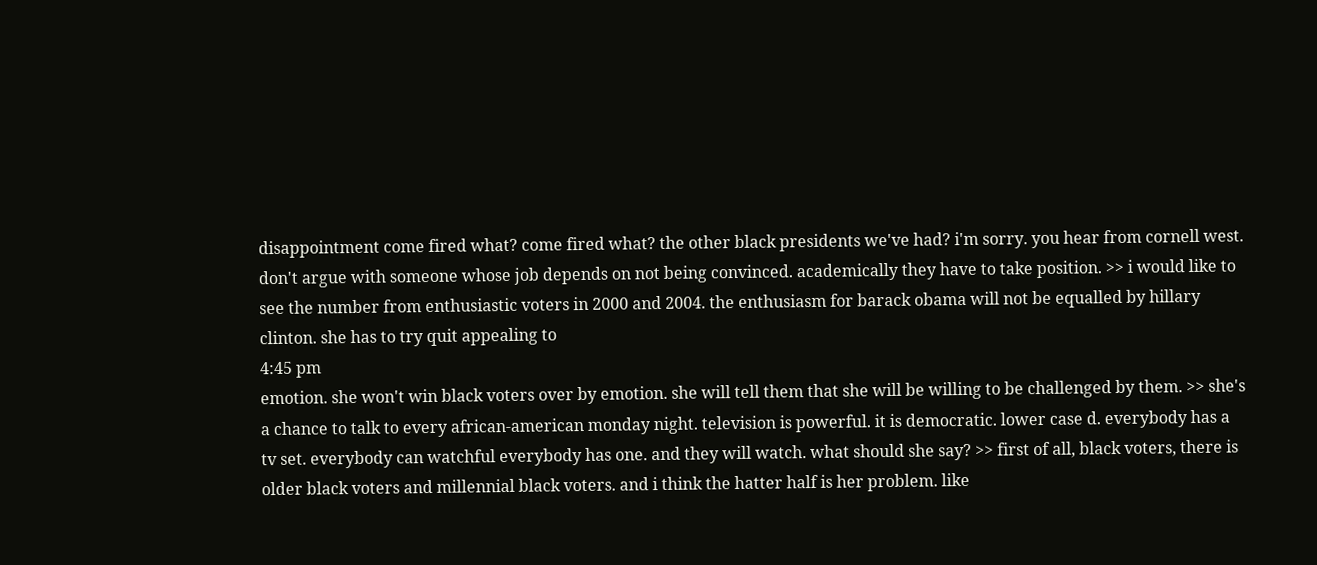disappointment come fired what? come fired what? the other black presidents we've had? i'm sorry. you hear from cornell west. don't argue with someone whose job depends on not being convinced. academically they have to take position. >> i would like to see the number from enthusiastic voters in 2000 and 2004. the enthusiasm for barack obama will not be equalled by hillary clinton. she has to try quit appealing to
4:45 pm
emotion. she won't win black voters over by emotion. she will tell them that she will be willing to be challenged by them. >> she's a chance to talk to every african-american monday night. television is powerful. it is democratic. lower case d. everybody has a tv set. everybody can watchful everybody has one. and they will watch. what should she say? >> first of all, black voters, there is older black voters and millennial black voters. and i think the hatter half is her problem. like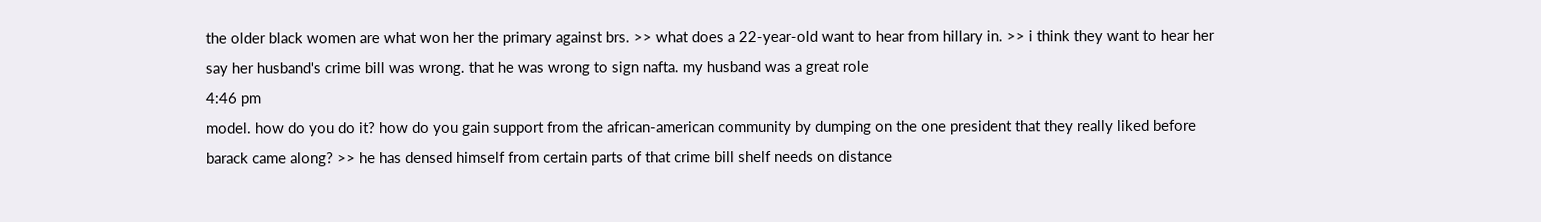the older black women are what won her the primary against brs. >> what does a 22-year-old want to hear from hillary in. >> i think they want to hear her say her husband's crime bill was wrong. that he was wrong to sign nafta. my husband was a great role
4:46 pm
model. how do you do it? how do you gain support from the african-american community by dumping on the one president that they really liked before barack came along? >> he has densed himself from certain parts of that crime bill shelf needs on distance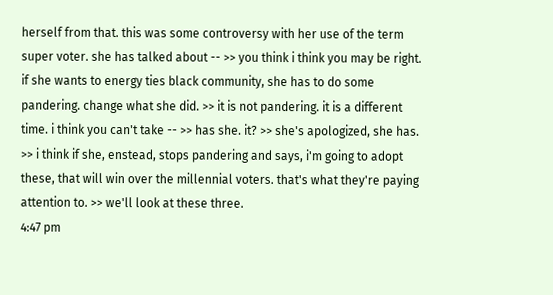herself from that. this was some controversy with her use of the term super voter. she has talked about -- >> you think i think you may be right. if she wants to energy ties black community, she has to do some pandering. change what she did. >> it is not pandering. it is a different time. i think you can't take -- >> has she. it? >> she's apologized, she has. >> i think if she, enstead, stops pandering and says, i'm going to adopt these, that will win over the millennial voters. that's what they're paying attention to. >> we'll look at these three.
4:47 pm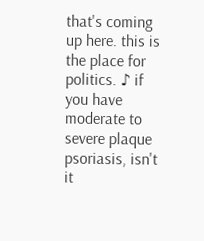that's coming up here. this is the place for politics. ♪ if you have moderate to severe plaque psoriasis, isn't it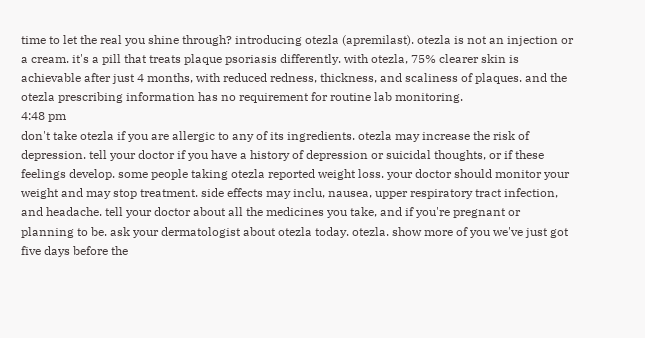time to let the real you shine through? introducing otezla (apremilast). otezla is not an injection or a cream. it's a pill that treats plaque psoriasis differently. with otezla, 75% clearer skin is achievable after just 4 months, with reduced redness, thickness, and scaliness of plaques. and the otezla prescribing information has no requirement for routine lab monitoring.
4:48 pm
don't take otezla if you are allergic to any of its ingredients. otezla may increase the risk of depression. tell your doctor if you have a history of depression or suicidal thoughts, or if these feelings develop. some people taking otezla reported weight loss. your doctor should monitor your weight and may stop treatment. side effects may inclu, nausea, upper respiratory tract infection, and headache. tell your doctor about all the medicines you take, and if you're pregnant or planning to be. ask your dermatologist about otezla today. otezla. show more of you we've just got five days before the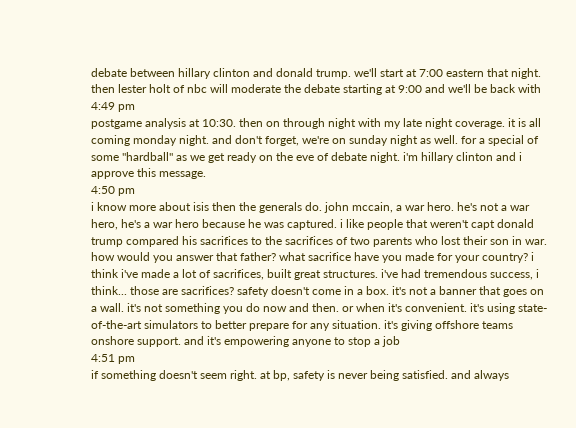debate between hillary clinton and donald trump. we'll start at 7:00 eastern that night. then lester holt of nbc will moderate the debate starting at 9:00 and we'll be back with
4:49 pm
postgame analysis at 10:30. then on through night with my late night coverage. it is all coming monday night. and don't forget, we're on sunday night as well. for a special of some "hardball" as we get ready on the eve of debate night. i'm hillary clinton and i approve this message.
4:50 pm
i know more about isis then the generals do. john mccain, a war hero. he's not a war hero, he's a war hero because he was captured. i like people that weren't capt donald trump compared his sacrifices to the sacrifices of two parents who lost their son in war. how would you answer that father? what sacrifice have you made for your country? i think i've made a lot of sacrifices, built great structures. i've had tremendous success, i think... those are sacrifices? safety doesn't come in a box. it's not a banner that goes on a wall. it's not something you do now and then. or when it's convenient. it's using state-of-the-art simulators to better prepare for any situation. it's giving offshore teams onshore support. and it's empowering anyone to stop a job
4:51 pm
if something doesn't seem right. at bp, safety is never being satisfied. and always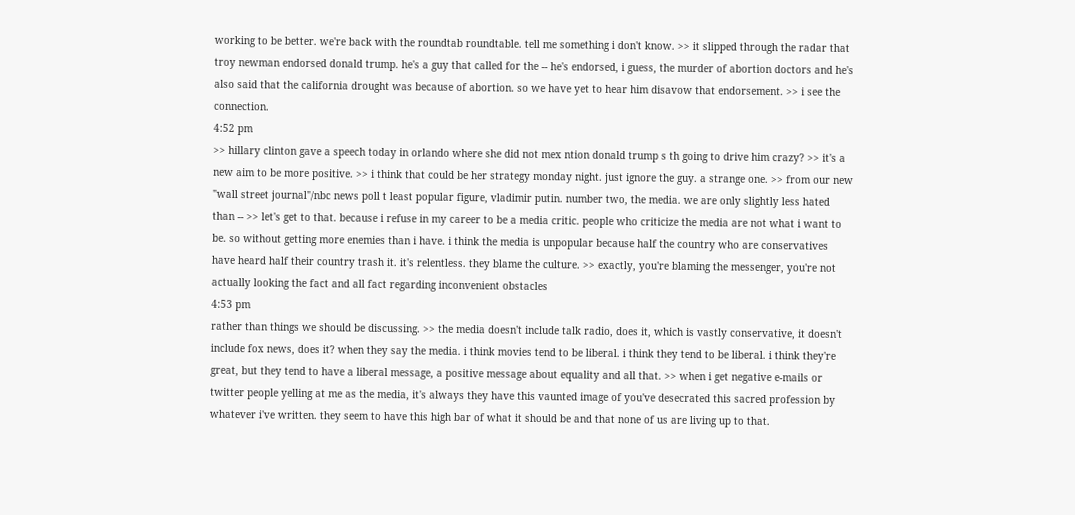working to be better. we're back with the roundtab roundtable. tell me something i don't know. >> it slipped through the radar that troy newman endorsed donald trump. he's a guy that called for the -- he's endorsed, i guess, the murder of abortion doctors and he's also said that the california drought was because of abortion. so we have yet to hear him disavow that endorsement. >> i see the connection.
4:52 pm
>> hillary clinton gave a speech today in orlando where she did not mex ntion donald trump s th going to drive him crazy? >> it's a new aim to be more positive. >> i think that could be her strategy monday night. just ignore the guy. a strange one. >> from our new "wall street journal"/nbc news poll t least popular figure, vladimir putin. number two, the media. we are only slightly less hated than -- >> let's get to that. because i refuse in my career to be a media critic. people who criticize the media are not what i want to be. so without getting more enemies than i have. i think the media is unpopular because half the country who are conservatives have heard half their country trash it. it's relentless. they blame the culture. >> exactly, you're blaming the messenger, you're not actually looking the fact and all fact regarding inconvenient obstacles
4:53 pm
rather than things we should be discussing. >> the media doesn't include talk radio, does it, which is vastly conservative, it doesn't include fox news, does it? when they say the media. i think movies tend to be liberal. i think they tend to be liberal. i think they're great, but they tend to have a liberal message, a positive message about equality and all that. >> when i get negative e-mails or twitter people yelling at me as the media, it's always they have this vaunted image of you've desecrated this sacred profession by whatever i've written. they seem to have this high bar of what it should be and that none of us are living up to that.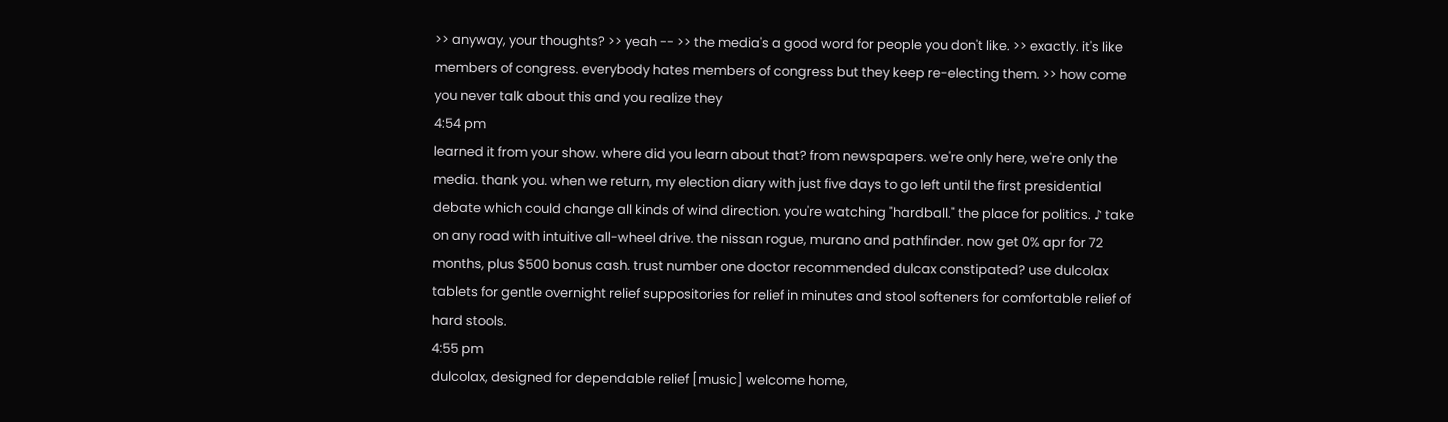>> anyway, your thoughts? >> yeah -- >> the media's a good word for people you don't like. >> exactly. it's like members of congress. everybody hates members of congress but they keep re-electing them. >> how come you never talk about this and you realize they
4:54 pm
learned it from your show. where did you learn about that? from newspapers. we're only here, we're only the media. thank you. when we return, my election diary with just five days to go left until the first presidential debate which could change all kinds of wind direction. you're watching "hardball." the place for politics. ♪ take on any road with intuitive all-wheel drive. the nissan rogue, murano and pathfinder. now get 0% apr for 72 months, plus $500 bonus cash. trust number one doctor recommended dulcax constipated? use dulcolax tablets for gentle overnight relief suppositories for relief in minutes and stool softeners for comfortable relief of hard stools.
4:55 pm
dulcolax, designed for dependable relief [music] welcome home,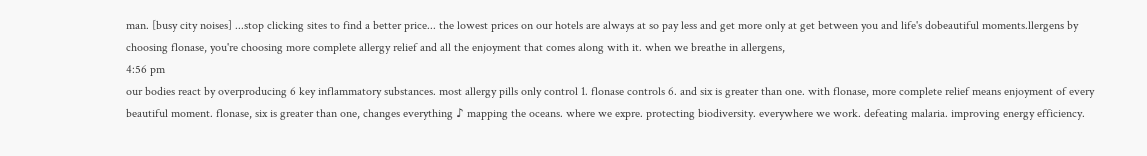man. [busy city noises] ...stop clicking sites to find a better price... the lowest prices on our hotels are always at so pay less and get more only at get between you and life's dobeautiful moments.llergens by choosing flonase, you're choosing more complete allergy relief and all the enjoyment that comes along with it. when we breathe in allergens,
4:56 pm
our bodies react by overproducing 6 key inflammatory substances. most allergy pills only control 1. flonase controls 6. and six is greater than one. with flonase, more complete relief means enjoyment of every beautiful moment. flonase, six is greater than one, changes everything ♪ mapping the oceans. where we expre. protecting biodiversity. everywhere we work. defeating malaria. improving energy efficiency.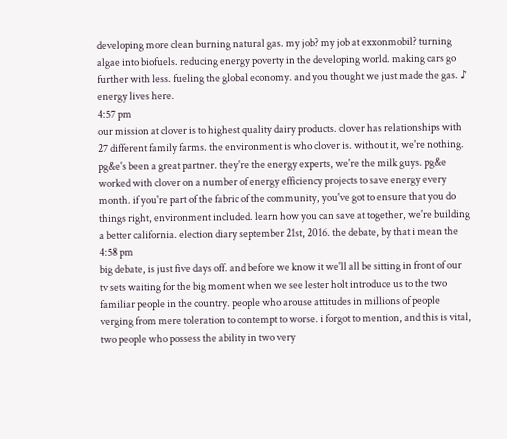developing more clean burning natural gas. my job? my job at exxonmobil? turning algae into biofuels. reducing energy poverty in the developing world. making cars go further with less. fueling the global economy. and you thought we just made the gas. ♪ energy lives here.
4:57 pm
our mission at clover is to highest quality dairy products. clover has relationships with 27 different family farms. the environment is who clover is. without it, we're nothing. pg&e's been a great partner. they're the energy experts, we're the milk guys. pg&e worked with clover on a number of energy efficiency projects to save energy every month. if you're part of the fabric of the community, you've got to ensure that you do things right, environment included. learn how you can save at together, we're building a better california. election diary september 21st, 2016. the debate, by that i mean the
4:58 pm
big debate, is just five days off. and before we know it we'll all be sitting in front of our tv sets waiting for the big moment when we see lester holt introduce us to the two familiar people in the country. people who arouse attitudes in millions of people verging from mere toleration to contempt to worse. i forgot to mention, and this is vital, two people who possess the ability in two very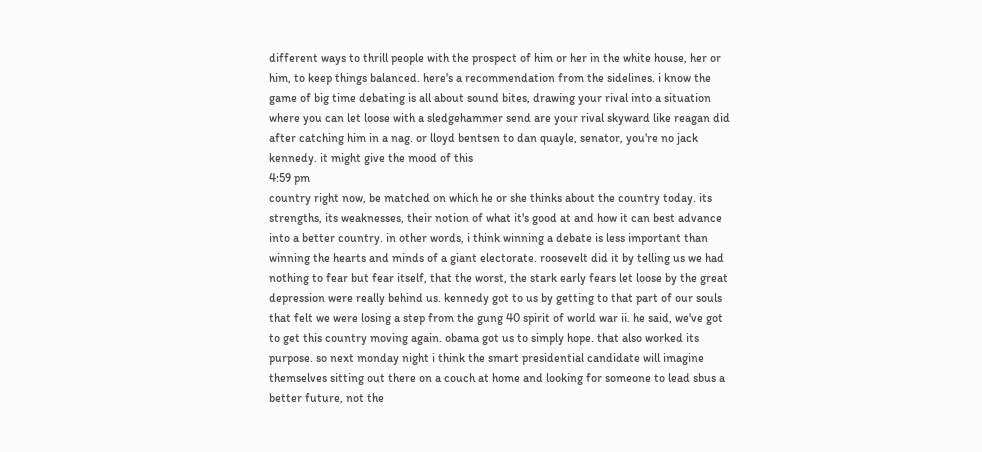different ways to thrill people with the prospect of him or her in the white house, her or him, to keep things balanced. here's a recommendation from the sidelines. i know the game of big time debating is all about sound bites, drawing your rival into a situation where you can let loose with a sledgehammer send are your rival skyward like reagan did after catching him in a nag. or lloyd bentsen to dan quayle, senator, you're no jack kennedy. it might give the mood of this
4:59 pm
country right now, be matched on which he or she thinks about the country today. its strengths, its weaknesses, their notion of what it's good at and how it can best advance into a better country. in other words, i think winning a debate is less important than winning the hearts and minds of a giant electorate. roosevelt did it by telling us we had nothing to fear but fear itself, that the worst, the stark early fears let loose by the great depression were really behind us. kennedy got to us by getting to that part of our souls that felt we were losing a step from the gung 40 spirit of world war ii. he said, we've got to get this country moving again. obama got us to simply hope. that also worked its purpose. so next monday night i think the smart presidential candidate will imagine themselves sitting out there on a couch at home and looking for someone to lead sbus a better future, not the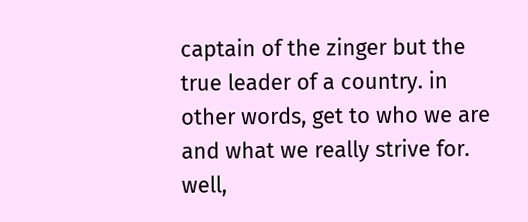captain of the zinger but the true leader of a country. in other words, get to who we are and what we really strive for. well,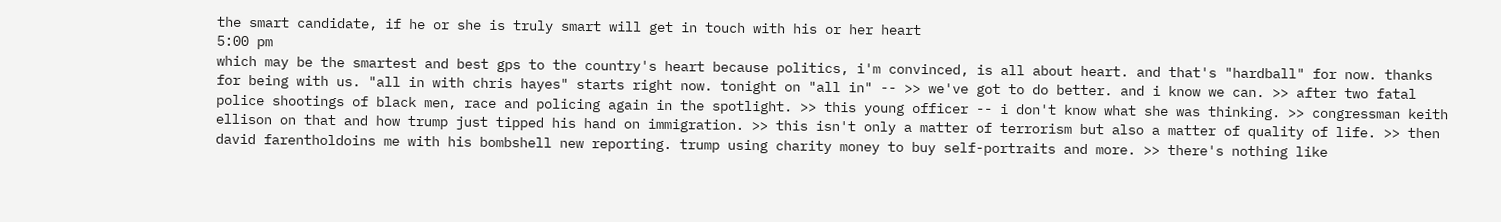the smart candidate, if he or she is truly smart will get in touch with his or her heart
5:00 pm
which may be the smartest and best gps to the country's heart because politics, i'm convinced, is all about heart. and that's "hardball" for now. thanks for being with us. "all in with chris hayes" starts right now. tonight on "all in" -- >> we've got to do better. and i know we can. >> after two fatal police shootings of black men, race and policing again in the spotlight. >> this young officer -- i don't know what she was thinking. >> congressman keith ellison on that and how trump just tipped his hand on immigration. >> this isn't only a matter of terrorism but also a matter of quality of life. >> then david farentholdoins me with his bombshell new reporting. trump using charity money to buy self-portraits and more. >> there's nothing like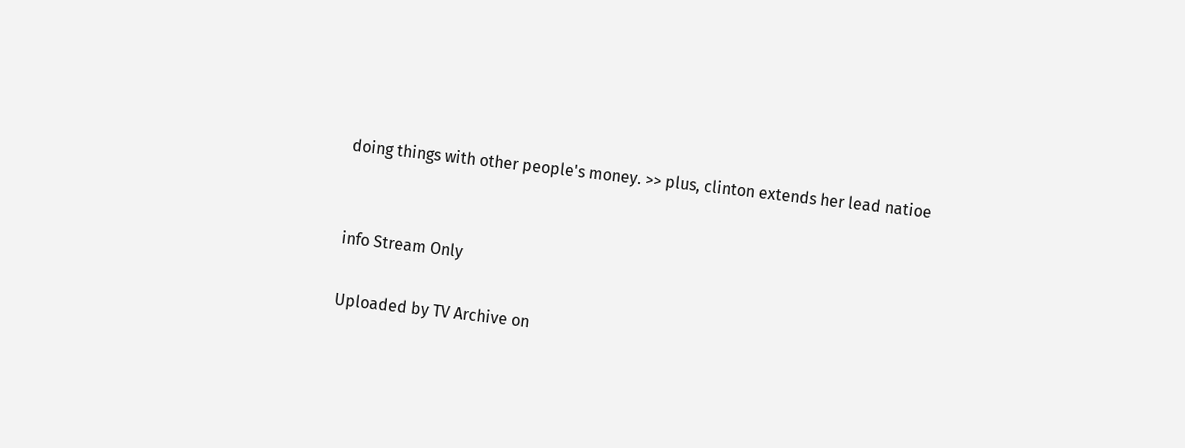doing things with other people's money. >> plus, clinton extends her lead natioe


info Stream Only

Uploaded by TV Archive on